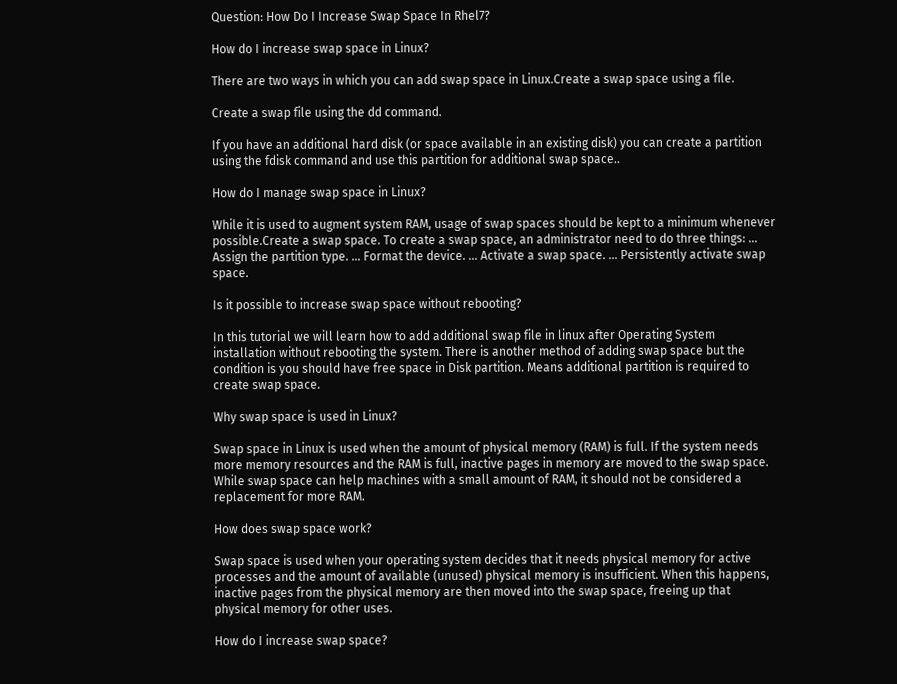Question: How Do I Increase Swap Space In Rhel7?

How do I increase swap space in Linux?

There are two ways in which you can add swap space in Linux.Create a swap space using a file.

Create a swap file using the dd command.

If you have an additional hard disk (or space available in an existing disk) you can create a partition using the fdisk command and use this partition for additional swap space..

How do I manage swap space in Linux?

While it is used to augment system RAM, usage of swap spaces should be kept to a minimum whenever possible.Create a swap space. To create a swap space, an administrator need to do three things: … Assign the partition type. … Format the device. … Activate a swap space. … Persistently activate swap space.

Is it possible to increase swap space without rebooting?

In this tutorial we will learn how to add additional swap file in linux after Operating System installation without rebooting the system. There is another method of adding swap space but the condition is you should have free space in Disk partition. Means additional partition is required to create swap space.

Why swap space is used in Linux?

Swap space in Linux is used when the amount of physical memory (RAM) is full. If the system needs more memory resources and the RAM is full, inactive pages in memory are moved to the swap space. While swap space can help machines with a small amount of RAM, it should not be considered a replacement for more RAM.

How does swap space work?

Swap space is used when your operating system decides that it needs physical memory for active processes and the amount of available (unused) physical memory is insufficient. When this happens, inactive pages from the physical memory are then moved into the swap space, freeing up that physical memory for other uses.

How do I increase swap space?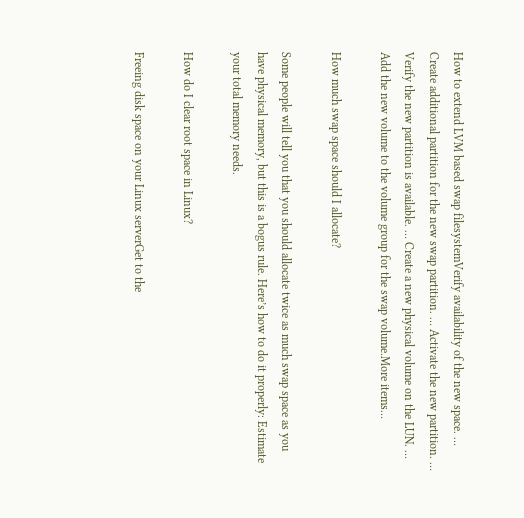How to extend LVM based swap filesystemVerify availability of the new space. … Create additional partition for the new swap partition. … Activate the new partition. … Verify the new partition is available. … Create a new physical volume on the LUN. … Add the new volume to the volume group for the swap volume.More items…

How much swap space should I allocate?

Some people will tell you that you should allocate twice as much swap space as you have physical memory, but this is a bogus rule. Here’s how to do it properly: Estimate your total memory needs.

How do I clear root space in Linux?

Freeing disk space on your Linux serverGet to the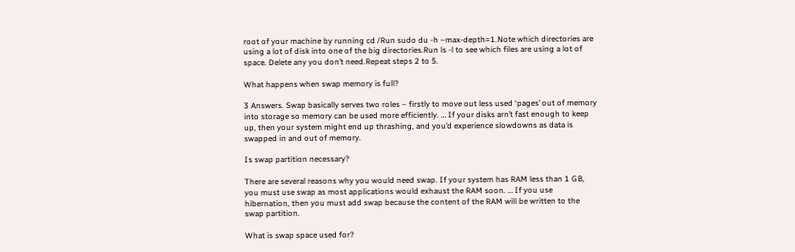root of your machine by running cd /Run sudo du -h –max-depth=1.Note which directories are using a lot of disk into one of the big directories.Run ls -l to see which files are using a lot of space. Delete any you don’t need.Repeat steps 2 to 5.

What happens when swap memory is full?

3 Answers. Swap basically serves two roles – firstly to move out less used ‘pages’ out of memory into storage so memory can be used more efficiently. … If your disks arn’t fast enough to keep up, then your system might end up thrashing, and you’d experience slowdowns as data is swapped in and out of memory.

Is swap partition necessary?

There are several reasons why you would need swap. If your system has RAM less than 1 GB, you must use swap as most applications would exhaust the RAM soon. … If you use hibernation, then you must add swap because the content of the RAM will be written to the swap partition.

What is swap space used for?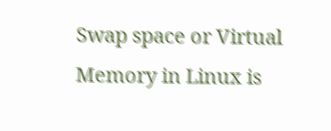Swap space or Virtual Memory in Linux is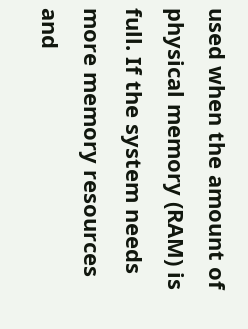used when the amount of physical memory (RAM) is full. If the system needs more memory resources and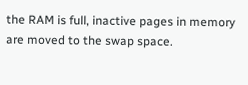the RAM is full, inactive pages in memory are moved to the swap space.